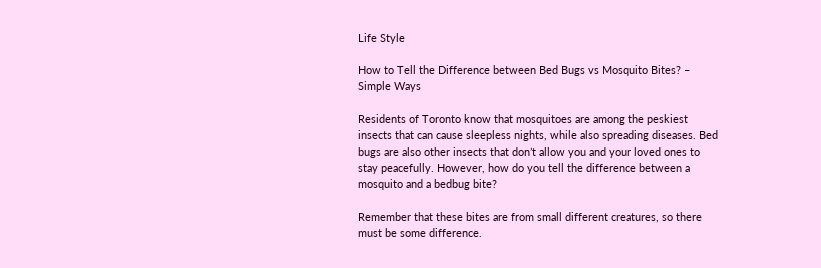Life Style

How to Tell the Difference between Bed Bugs vs Mosquito Bites? – Simple Ways

Residents of Toronto know that mosquitoes are among the peskiest insects that can cause sleepless nights, while also spreading diseases. Bed bugs are also other insects that don’t allow you and your loved ones to stay peacefully. However, how do you tell the difference between a mosquito and a bedbug bite?

Remember that these bites are from small different creatures, so there must be some difference.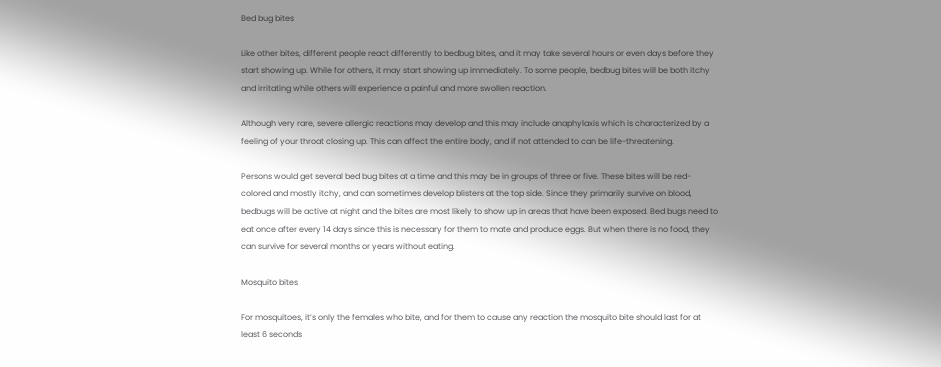Bed bug bites

Like other bites, different people react differently to bedbug bites, and it may take several hours or even days before they start showing up. While for others, it may start showing up immediately. To some people, bedbug bites will be both itchy and irritating while others will experience a painful and more swollen reaction.

Although very rare, severe allergic reactions may develop and this may include anaphylaxis which is characterized by a feeling of your throat closing up. This can affect the entire body, and if not attended to can be life-threatening.

Persons would get several bed bug bites at a time and this may be in groups of three or five. These bites will be red-colored and mostly itchy, and can sometimes develop blisters at the top side. Since they primarily survive on blood, bedbugs will be active at night and the bites are most likely to show up in areas that have been exposed. Bed bugs need to eat once after every 14 days since this is necessary for them to mate and produce eggs. But when there is no food, they can survive for several months or years without eating.

Mosquito bites

For mosquitoes, it’s only the females who bite, and for them to cause any reaction the mosquito bite should last for at least 6 seconds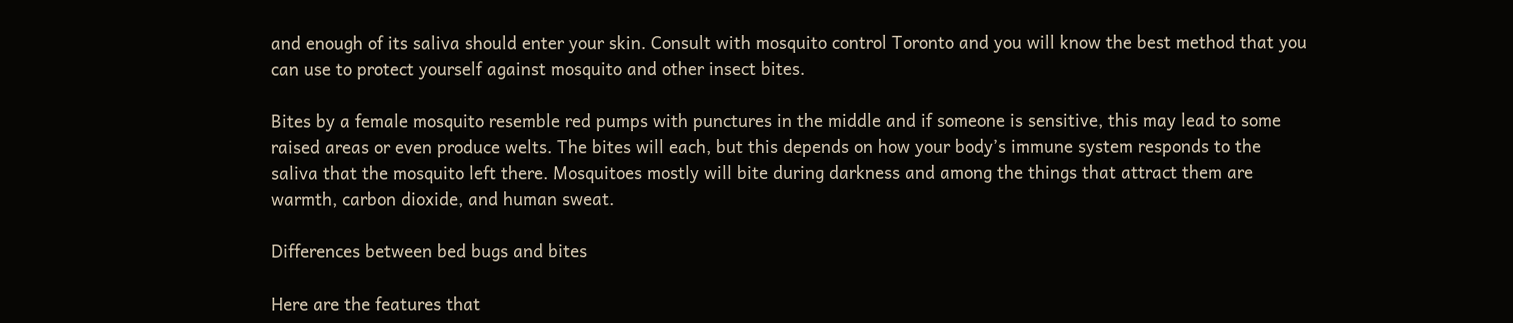and enough of its saliva should enter your skin. Consult with mosquito control Toronto and you will know the best method that you can use to protect yourself against mosquito and other insect bites.

Bites by a female mosquito resemble red pumps with punctures in the middle and if someone is sensitive, this may lead to some raised areas or even produce welts. The bites will each, but this depends on how your body’s immune system responds to the saliva that the mosquito left there. Mosquitoes mostly will bite during darkness and among the things that attract them are warmth, carbon dioxide, and human sweat.

Differences between bed bugs and bites

Here are the features that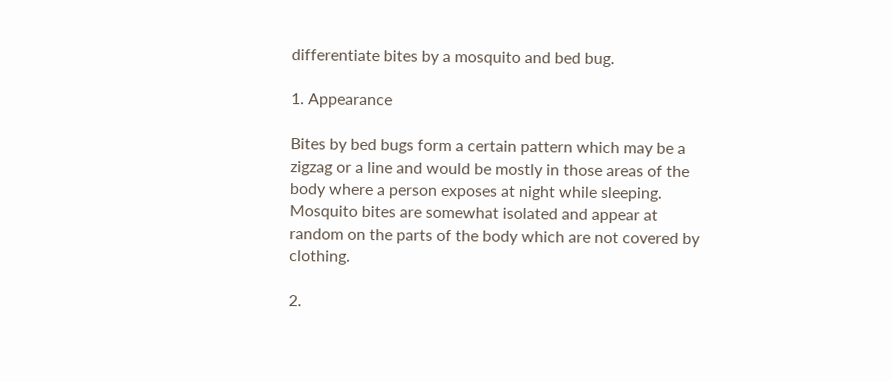differentiate bites by a mosquito and bed bug.

1. Appearance

Bites by bed bugs form a certain pattern which may be a zigzag or a line and would be mostly in those areas of the body where a person exposes at night while sleeping. Mosquito bites are somewhat isolated and appear at random on the parts of the body which are not covered by clothing.

2.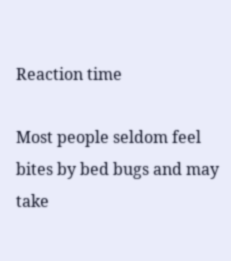Reaction time

Most people seldom feel bites by bed bugs and may take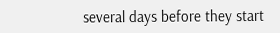several days before they start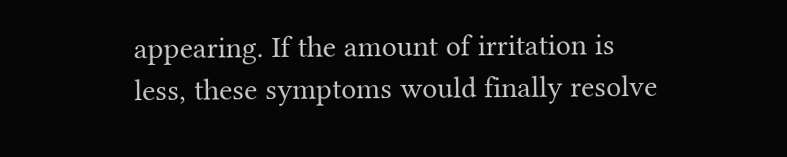appearing. If the amount of irritation is less, these symptoms would finally resolve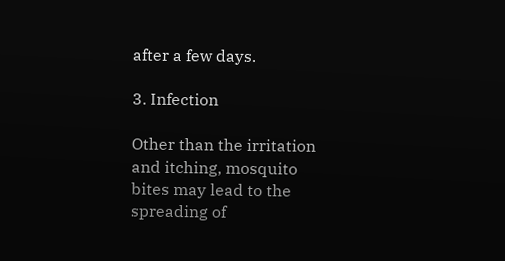after a few days.

3. Infection

Other than the irritation and itching, mosquito bites may lead to the spreading of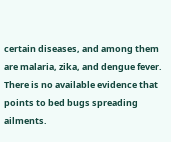certain diseases, and among them are malaria, zika, and dengue fever. There is no available evidence that points to bed bugs spreading ailments.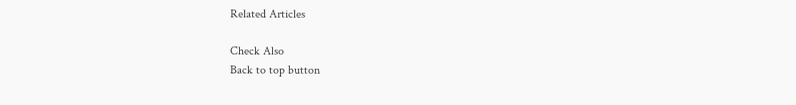Related Articles

Check Also
Back to top button